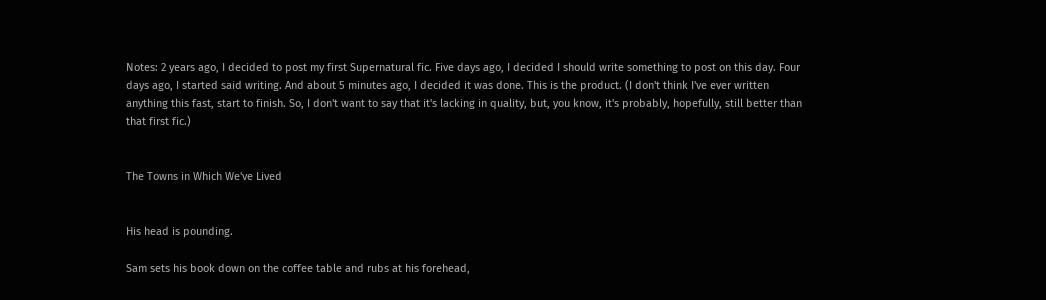Notes: 2 years ago, I decided to post my first Supernatural fic. Five days ago, I decided I should write something to post on this day. Four days ago, I started said writing. And about 5 minutes ago, I decided it was done. This is the product. (I don't think I've ever written anything this fast, start to finish. So, I don't want to say that it's lacking in quality, but, you know, it's probably, hopefully, still better than that first fic.)


The Towns in Which We've Lived


His head is pounding.

Sam sets his book down on the coffee table and rubs at his forehead,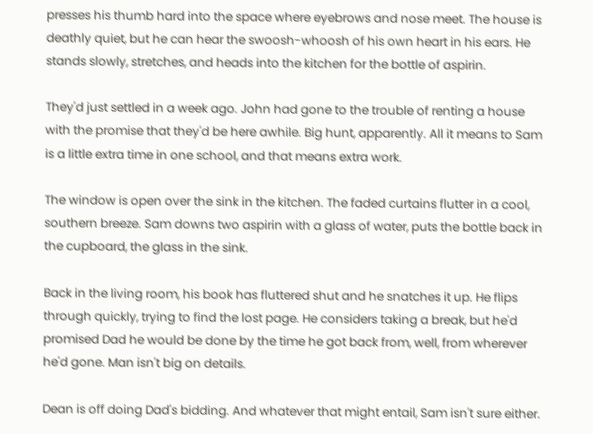presses his thumb hard into the space where eyebrows and nose meet. The house is deathly quiet, but he can hear the swoosh-whoosh of his own heart in his ears. He stands slowly, stretches, and heads into the kitchen for the bottle of aspirin.

They'd just settled in a week ago. John had gone to the trouble of renting a house with the promise that they'd be here awhile. Big hunt, apparently. All it means to Sam is a little extra time in one school, and that means extra work.

The window is open over the sink in the kitchen. The faded curtains flutter in a cool, southern breeze. Sam downs two aspirin with a glass of water, puts the bottle back in the cupboard, the glass in the sink.

Back in the living room, his book has fluttered shut and he snatches it up. He flips through quickly, trying to find the lost page. He considers taking a break, but he'd promised Dad he would be done by the time he got back from, well, from wherever he'd gone. Man isn't big on details.

Dean is off doing Dad's bidding. And whatever that might entail, Sam isn't sure either.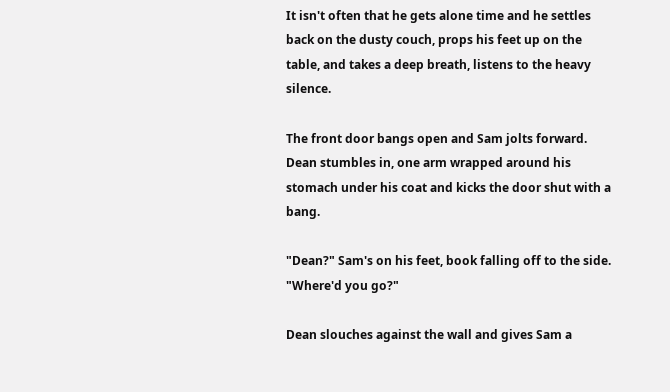It isn't often that he gets alone time and he settles back on the dusty couch, props his feet up on the table, and takes a deep breath, listens to the heavy silence.

The front door bangs open and Sam jolts forward. Dean stumbles in, one arm wrapped around his stomach under his coat and kicks the door shut with a bang.

"Dean?" Sam's on his feet, book falling off to the side. "Where'd you go?"

Dean slouches against the wall and gives Sam a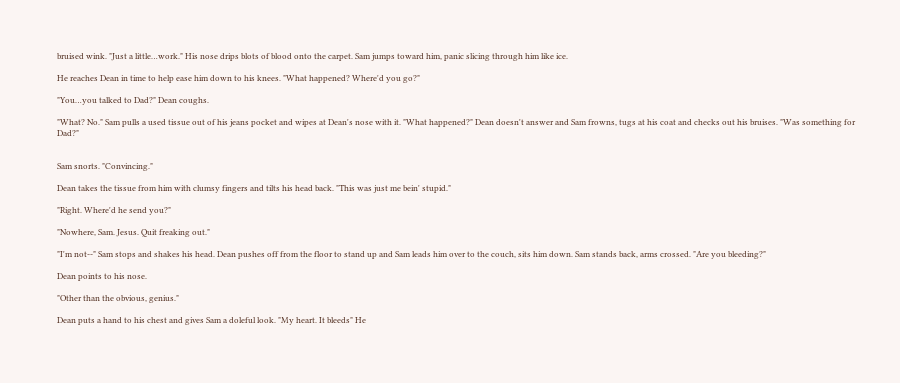bruised wink. "Just a little…work." His nose drips blots of blood onto the carpet. Sam jumps toward him, panic slicing through him like ice.

He reaches Dean in time to help ease him down to his knees. "What happened? Where'd you go?"

"You…you talked to Dad?" Dean coughs.

"What? No." Sam pulls a used tissue out of his jeans pocket and wipes at Dean's nose with it. "What happened?" Dean doesn't answer and Sam frowns, tugs at his coat and checks out his bruises. "Was something for Dad?"


Sam snorts. "Convincing."

Dean takes the tissue from him with clumsy fingers and tilts his head back. "This was just me bein' stupid."

"Right. Where'd he send you?"

"Nowhere, Sam. Jesus. Quit freaking out."

"I'm not--" Sam stops and shakes his head. Dean pushes off from the floor to stand up and Sam leads him over to the couch, sits him down. Sam stands back, arms crossed. "Are you bleeding?"

Dean points to his nose.

"Other than the obvious, genius."

Dean puts a hand to his chest and gives Sam a doleful look. "My heart. It bleeds" He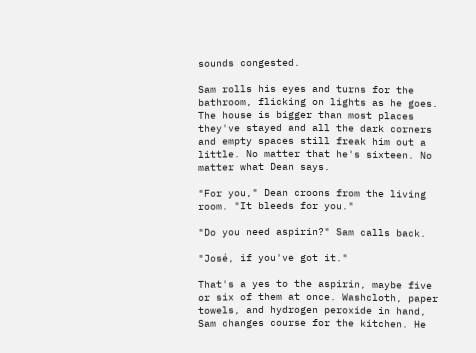sounds congested.

Sam rolls his eyes and turns for the bathroom, flicking on lights as he goes. The house is bigger than most places they've stayed and all the dark corners and empty spaces still freak him out a little. No matter that he's sixteen. No matter what Dean says.

"For you," Dean croons from the living room. "It bleeds for you."

"Do you need aspirin?" Sam calls back.

"José, if you've got it."

That's a yes to the aspirin, maybe five or six of them at once. Washcloth, paper towels, and hydrogen peroxide in hand, Sam changes course for the kitchen. He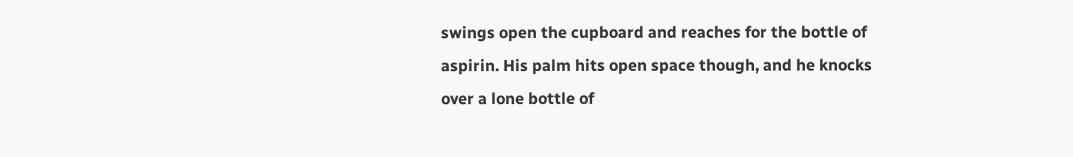swings open the cupboard and reaches for the bottle of aspirin. His palm hits open space though, and he knocks over a lone bottle of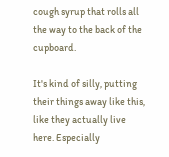cough syrup that rolls all the way to the back of the cupboard.

It's kind of silly, putting their things away like this, like they actually live here. Especially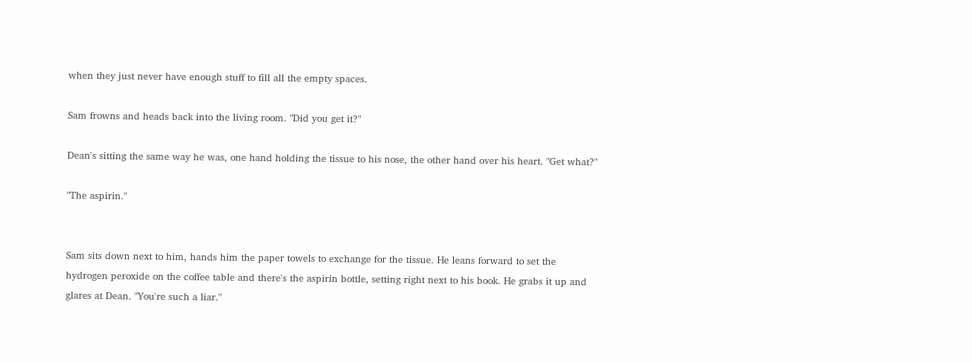when they just never have enough stuff to fill all the empty spaces.

Sam frowns and heads back into the living room. "Did you get it?"

Dean's sitting the same way he was, one hand holding the tissue to his nose, the other hand over his heart. "Get what?"

"The aspirin."


Sam sits down next to him, hands him the paper towels to exchange for the tissue. He leans forward to set the hydrogen peroxide on the coffee table and there's the aspirin bottle, setting right next to his book. He grabs it up and glares at Dean. "You're such a liar."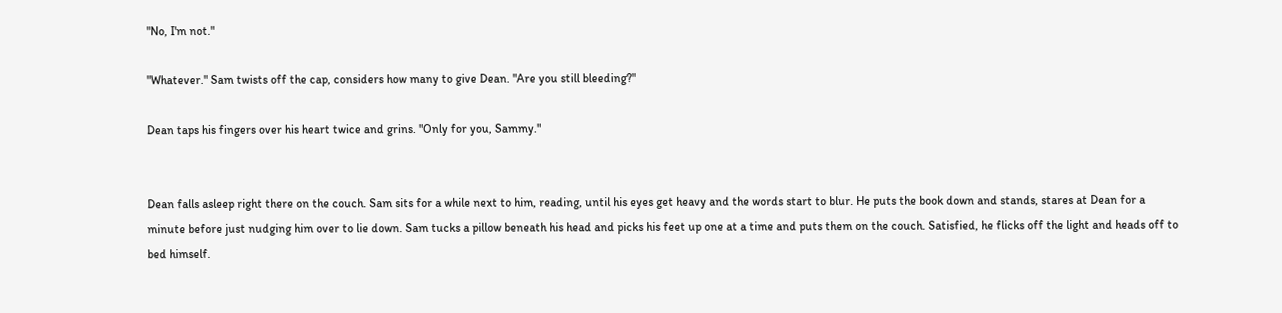"No, I'm not."

"Whatever." Sam twists off the cap, considers how many to give Dean. "Are you still bleeding?"

Dean taps his fingers over his heart twice and grins. "Only for you, Sammy."


Dean falls asleep right there on the couch. Sam sits for a while next to him, reading, until his eyes get heavy and the words start to blur. He puts the book down and stands, stares at Dean for a minute before just nudging him over to lie down. Sam tucks a pillow beneath his head and picks his feet up one at a time and puts them on the couch. Satisfied, he flicks off the light and heads off to bed himself.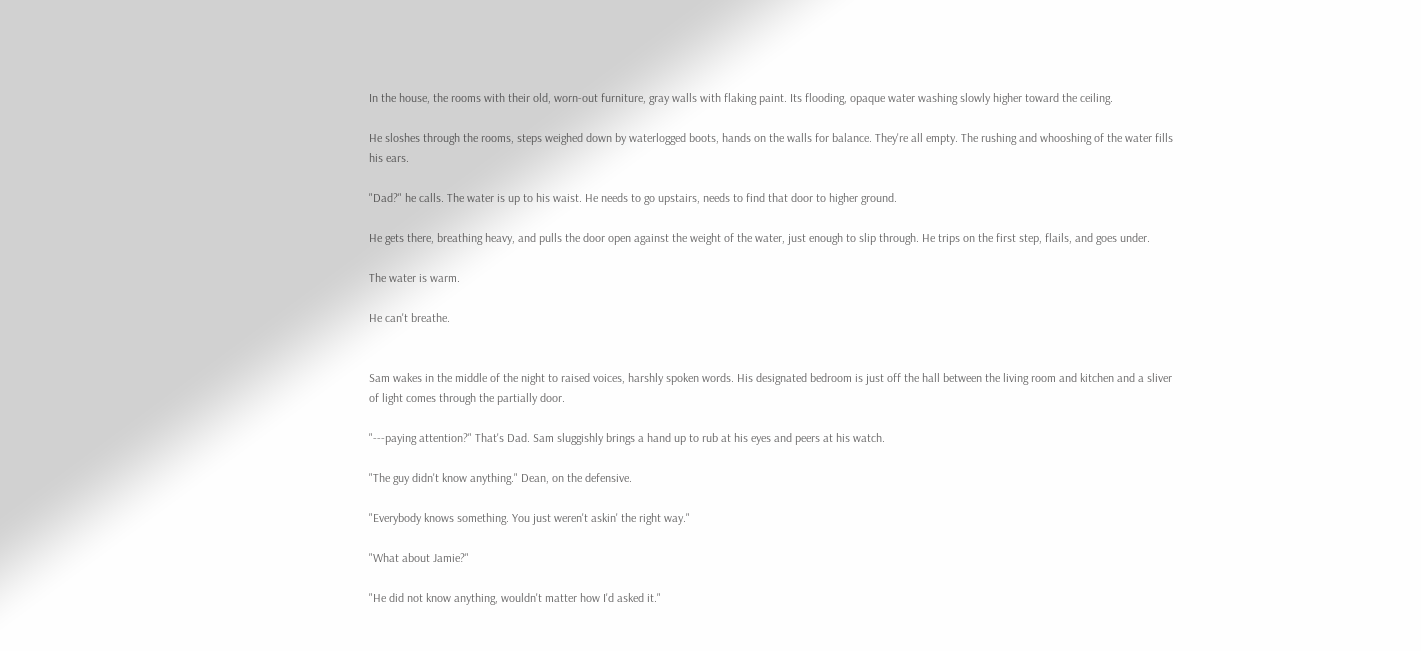In the house, the rooms with their old, worn-out furniture, gray walls with flaking paint. Its flooding, opaque water washing slowly higher toward the ceiling.

He sloshes through the rooms, steps weighed down by waterlogged boots, hands on the walls for balance. They're all empty. The rushing and whooshing of the water fills his ears.

"Dad?" he calls. The water is up to his waist. He needs to go upstairs, needs to find that door to higher ground.

He gets there, breathing heavy, and pulls the door open against the weight of the water, just enough to slip through. He trips on the first step, flails, and goes under.

The water is warm.

He can't breathe.


Sam wakes in the middle of the night to raised voices, harshly spoken words. His designated bedroom is just off the hall between the living room and kitchen and a sliver of light comes through the partially door.

"---paying attention?" That's Dad. Sam sluggishly brings a hand up to rub at his eyes and peers at his watch.

"The guy didn't know anything." Dean, on the defensive.

"Everybody knows something. You just weren't askin' the right way."

"What about Jamie?"

"He did not know anything, wouldn't matter how I'd asked it."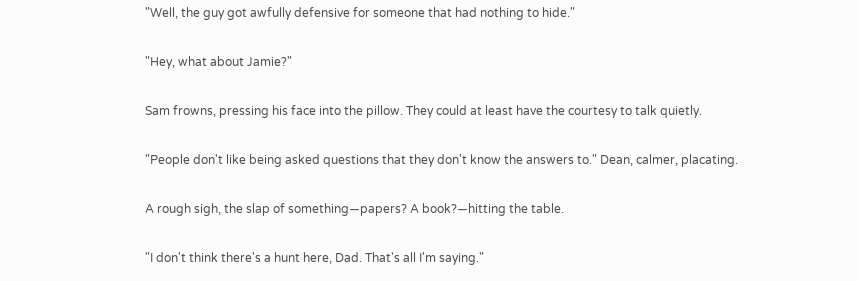"Well, the guy got awfully defensive for someone that had nothing to hide."

"Hey, what about Jamie?"

Sam frowns, pressing his face into the pillow. They could at least have the courtesy to talk quietly.

"People don't like being asked questions that they don't know the answers to." Dean, calmer, placating.

A rough sigh, the slap of something—papers? A book?—hitting the table.

"I don't think there's a hunt here, Dad. That's all I'm saying."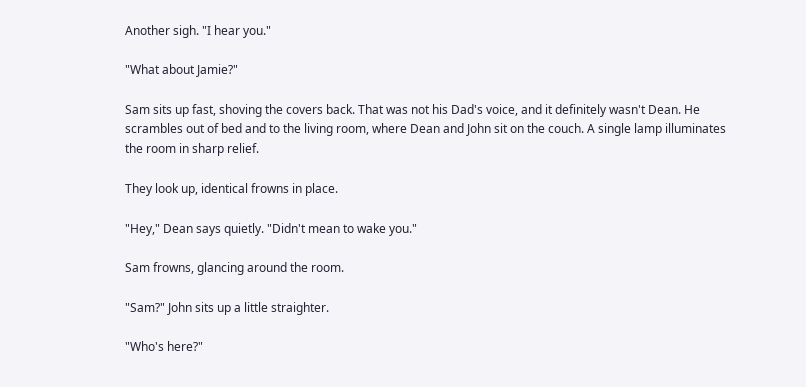Another sigh. "I hear you."

"What about Jamie?"

Sam sits up fast, shoving the covers back. That was not his Dad's voice, and it definitely wasn't Dean. He scrambles out of bed and to the living room, where Dean and John sit on the couch. A single lamp illuminates the room in sharp relief.

They look up, identical frowns in place.

"Hey," Dean says quietly. "Didn't mean to wake you."

Sam frowns, glancing around the room.

"Sam?" John sits up a little straighter.

"Who's here?"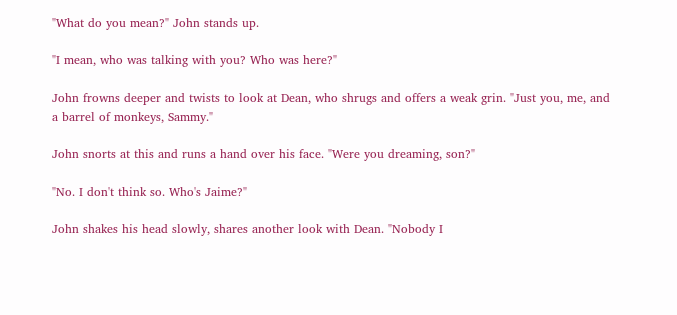"What do you mean?" John stands up.

"I mean, who was talking with you? Who was here?"

John frowns deeper and twists to look at Dean, who shrugs and offers a weak grin. "Just you, me, and a barrel of monkeys, Sammy."

John snorts at this and runs a hand over his face. "Were you dreaming, son?"

"No. I don't think so. Who's Jaime?"

John shakes his head slowly, shares another look with Dean. "Nobody I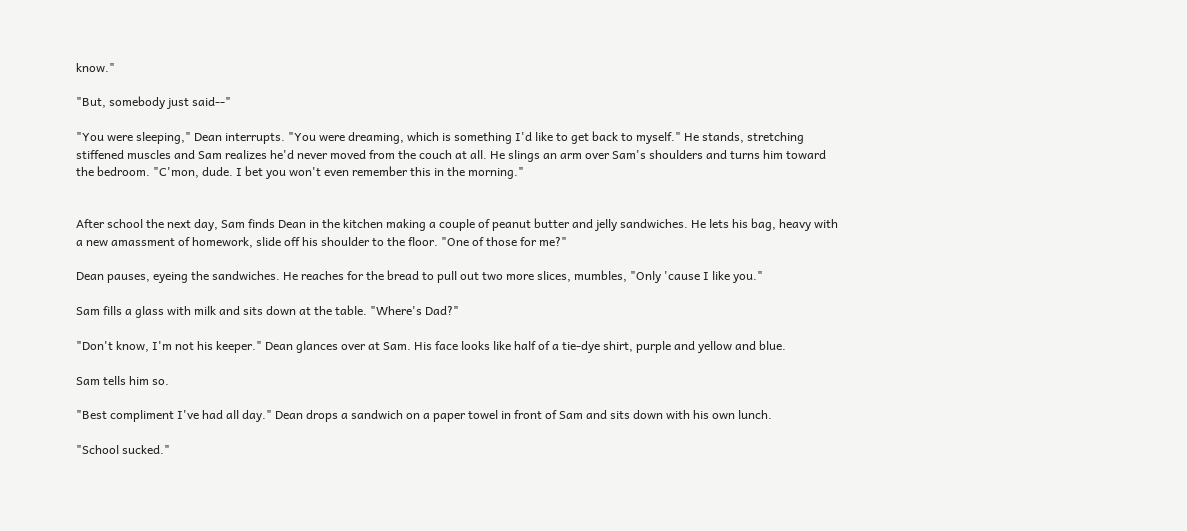know."

"But, somebody just said--"

"You were sleeping," Dean interrupts. "You were dreaming, which is something I'd like to get back to myself." He stands, stretching stiffened muscles and Sam realizes he'd never moved from the couch at all. He slings an arm over Sam's shoulders and turns him toward the bedroom. "C'mon, dude. I bet you won't even remember this in the morning."


After school the next day, Sam finds Dean in the kitchen making a couple of peanut butter and jelly sandwiches. He lets his bag, heavy with a new amassment of homework, slide off his shoulder to the floor. "One of those for me?"

Dean pauses, eyeing the sandwiches. He reaches for the bread to pull out two more slices, mumbles, "Only 'cause I like you."

Sam fills a glass with milk and sits down at the table. "Where's Dad?"

"Don't know, I'm not his keeper." Dean glances over at Sam. His face looks like half of a tie-dye shirt, purple and yellow and blue.

Sam tells him so.

"Best compliment I've had all day." Dean drops a sandwich on a paper towel in front of Sam and sits down with his own lunch.

"School sucked."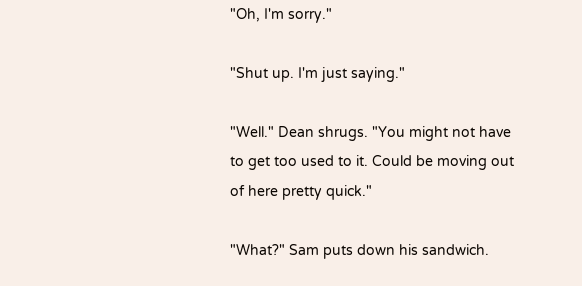"Oh, I'm sorry."

"Shut up. I'm just saying."

"Well." Dean shrugs. "You might not have to get too used to it. Could be moving out of here pretty quick."

"What?" Sam puts down his sandwich.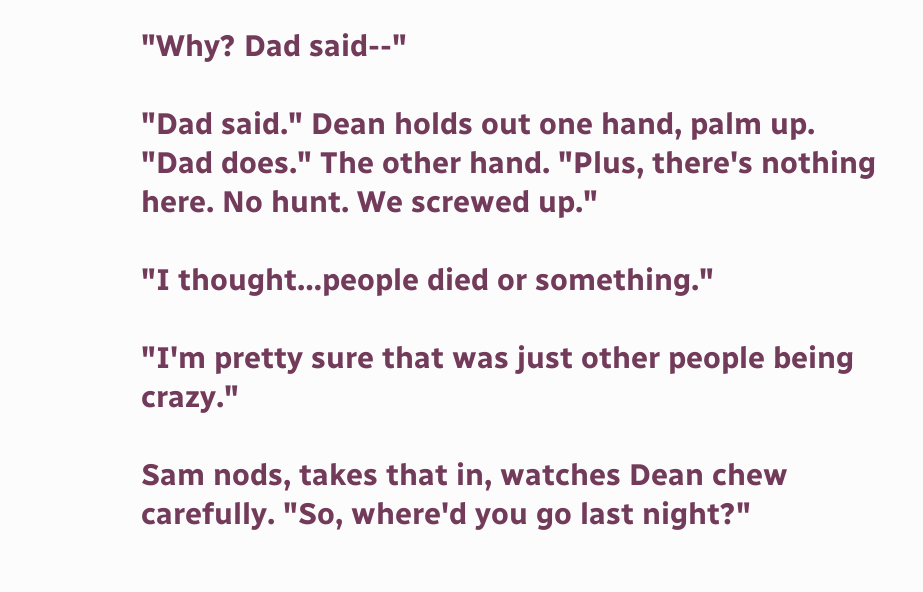"Why? Dad said--"

"Dad said." Dean holds out one hand, palm up. "Dad does." The other hand. "Plus, there's nothing here. No hunt. We screwed up."

"I thought…people died or something."

"I'm pretty sure that was just other people being crazy."

Sam nods, takes that in, watches Dean chew carefully. "So, where'd you go last night?"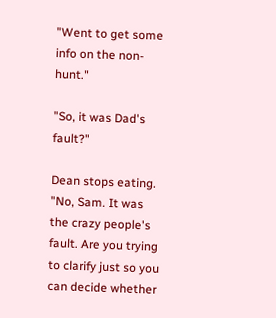"Went to get some info on the non-hunt."

"So, it was Dad's fault?"

Dean stops eating. "No, Sam. It was the crazy people's fault. Are you trying to clarify just so you can decide whether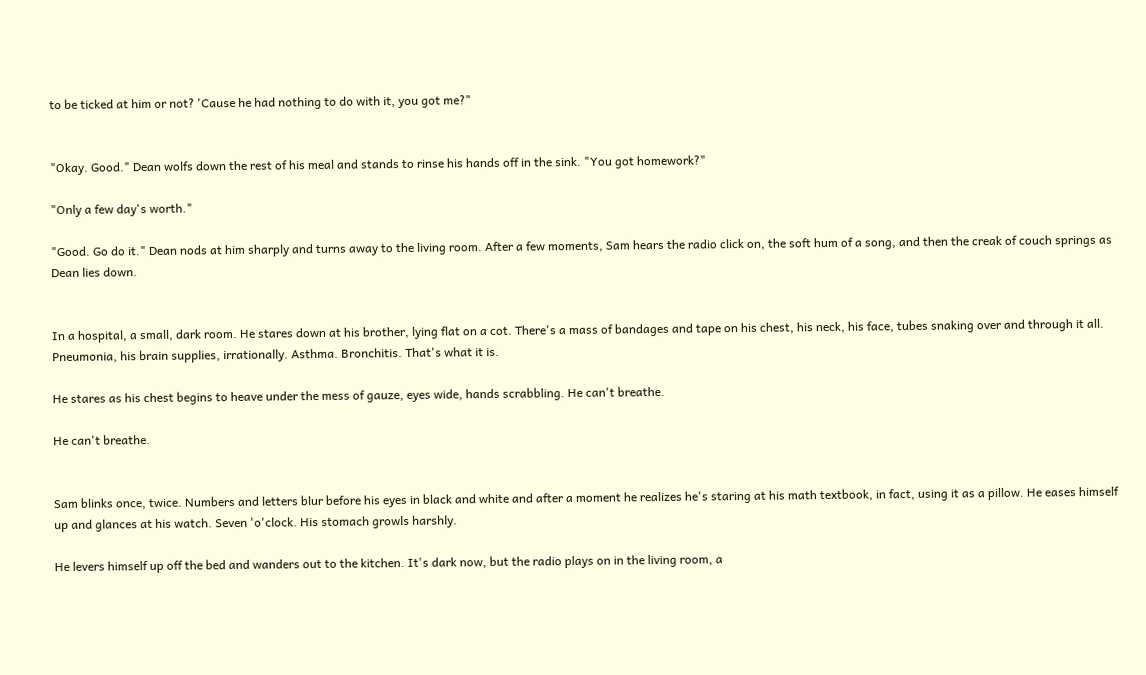to be ticked at him or not? 'Cause he had nothing to do with it, you got me?"


"Okay. Good." Dean wolfs down the rest of his meal and stands to rinse his hands off in the sink. "You got homework?"

"Only a few day's worth."

"Good. Go do it." Dean nods at him sharply and turns away to the living room. After a few moments, Sam hears the radio click on, the soft hum of a song, and then the creak of couch springs as Dean lies down.


In a hospital, a small, dark room. He stares down at his brother, lying flat on a cot. There's a mass of bandages and tape on his chest, his neck, his face, tubes snaking over and through it all. Pneumonia, his brain supplies, irrationally. Asthma. Bronchitis. That's what it is.

He stares as his chest begins to heave under the mess of gauze, eyes wide, hands scrabbling. He can't breathe.

He can't breathe.


Sam blinks once, twice. Numbers and letters blur before his eyes in black and white and after a moment he realizes he's staring at his math textbook, in fact, using it as a pillow. He eases himself up and glances at his watch. Seven 'o'clock. His stomach growls harshly.

He levers himself up off the bed and wanders out to the kitchen. It's dark now, but the radio plays on in the living room, a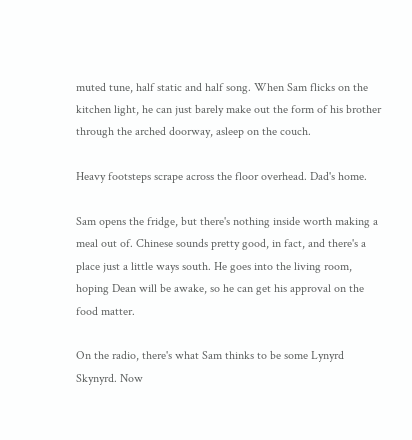muted tune, half static and half song. When Sam flicks on the kitchen light, he can just barely make out the form of his brother through the arched doorway, asleep on the couch.

Heavy footsteps scrape across the floor overhead. Dad's home.

Sam opens the fridge, but there's nothing inside worth making a meal out of. Chinese sounds pretty good, in fact, and there's a place just a little ways south. He goes into the living room, hoping Dean will be awake, so he can get his approval on the food matter.

On the radio, there's what Sam thinks to be some Lynyrd Skynyrd. Now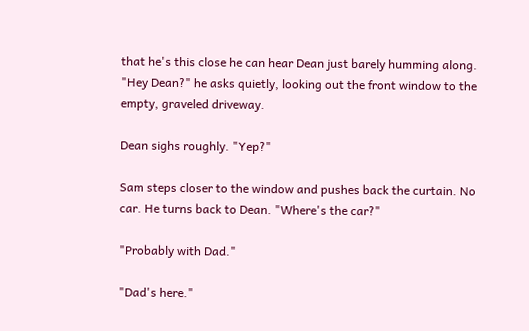that he's this close he can hear Dean just barely humming along. "Hey Dean?" he asks quietly, looking out the front window to the empty, graveled driveway.

Dean sighs roughly. "Yep?"

Sam steps closer to the window and pushes back the curtain. No car. He turns back to Dean. "Where's the car?"

"Probably with Dad."

"Dad's here."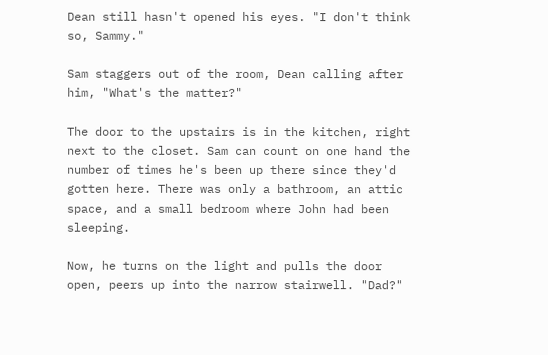Dean still hasn't opened his eyes. "I don't think so, Sammy."

Sam staggers out of the room, Dean calling after him, "What's the matter?"

The door to the upstairs is in the kitchen, right next to the closet. Sam can count on one hand the number of times he's been up there since they'd gotten here. There was only a bathroom, an attic space, and a small bedroom where John had been sleeping.

Now, he turns on the light and pulls the door open, peers up into the narrow stairwell. "Dad?"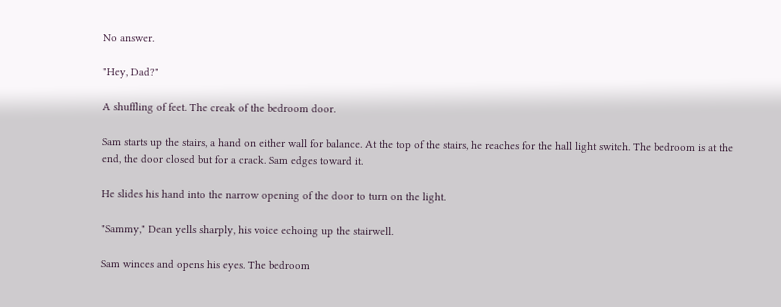No answer.

"Hey, Dad?"

A shuffling of feet. The creak of the bedroom door.

Sam starts up the stairs, a hand on either wall for balance. At the top of the stairs, he reaches for the hall light switch. The bedroom is at the end, the door closed but for a crack. Sam edges toward it.

He slides his hand into the narrow opening of the door to turn on the light.

"Sammy," Dean yells sharply, his voice echoing up the stairwell.

Sam winces and opens his eyes. The bedroom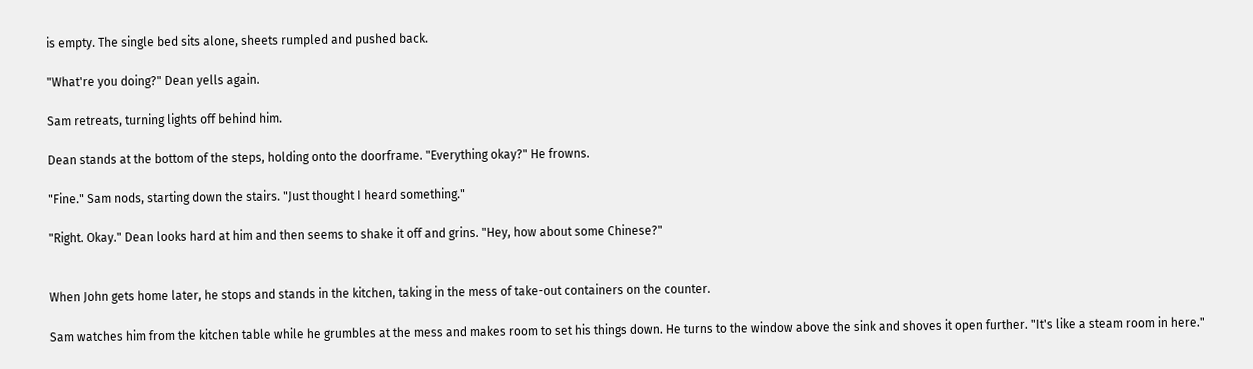is empty. The single bed sits alone, sheets rumpled and pushed back.

"What're you doing?" Dean yells again.

Sam retreats, turning lights off behind him.

Dean stands at the bottom of the steps, holding onto the doorframe. "Everything okay?" He frowns.

"Fine." Sam nods, starting down the stairs. "Just thought I heard something."

"Right. Okay." Dean looks hard at him and then seems to shake it off and grins. "Hey, how about some Chinese?"


When John gets home later, he stops and stands in the kitchen, taking in the mess of take-out containers on the counter.

Sam watches him from the kitchen table while he grumbles at the mess and makes room to set his things down. He turns to the window above the sink and shoves it open further. "It's like a steam room in here."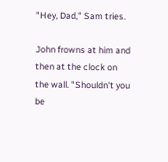"Hey, Dad," Sam tries.

John frowns at him and then at the clock on the wall. "Shouldn't you be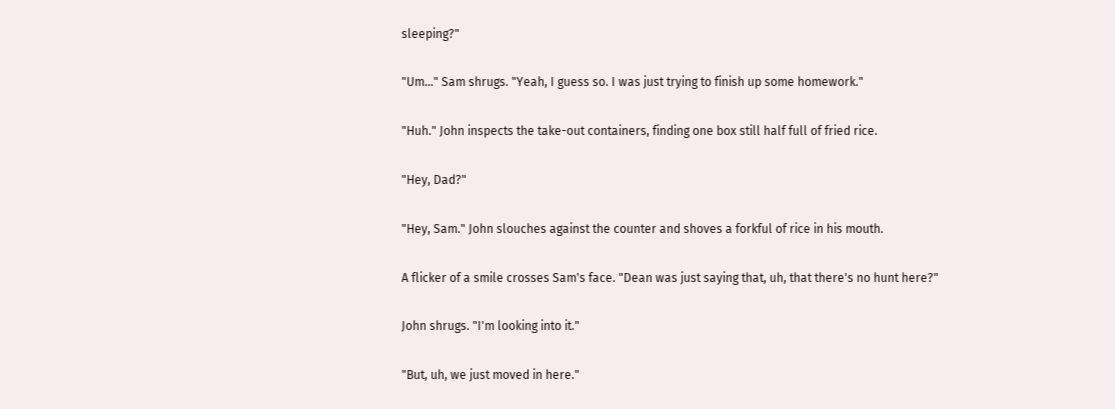sleeping?"

"Um…" Sam shrugs. "Yeah, I guess so. I was just trying to finish up some homework."

"Huh." John inspects the take-out containers, finding one box still half full of fried rice.

"Hey, Dad?"

"Hey, Sam." John slouches against the counter and shoves a forkful of rice in his mouth.

A flicker of a smile crosses Sam's face. "Dean was just saying that, uh, that there's no hunt here?"

John shrugs. "I'm looking into it."

"But, uh, we just moved in here."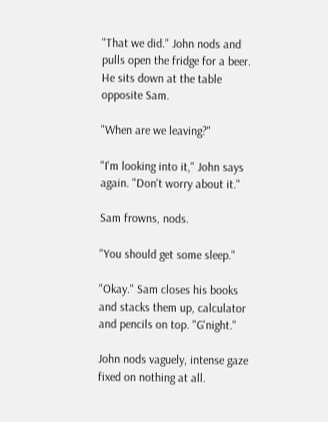"That we did." John nods and pulls open the fridge for a beer. He sits down at the table opposite Sam.

"When are we leaving?"

"I'm looking into it," John says again. "Don't worry about it."

Sam frowns, nods.

"You should get some sleep."

"Okay." Sam closes his books and stacks them up, calculator and pencils on top. "G'night."

John nods vaguely, intense gaze fixed on nothing at all.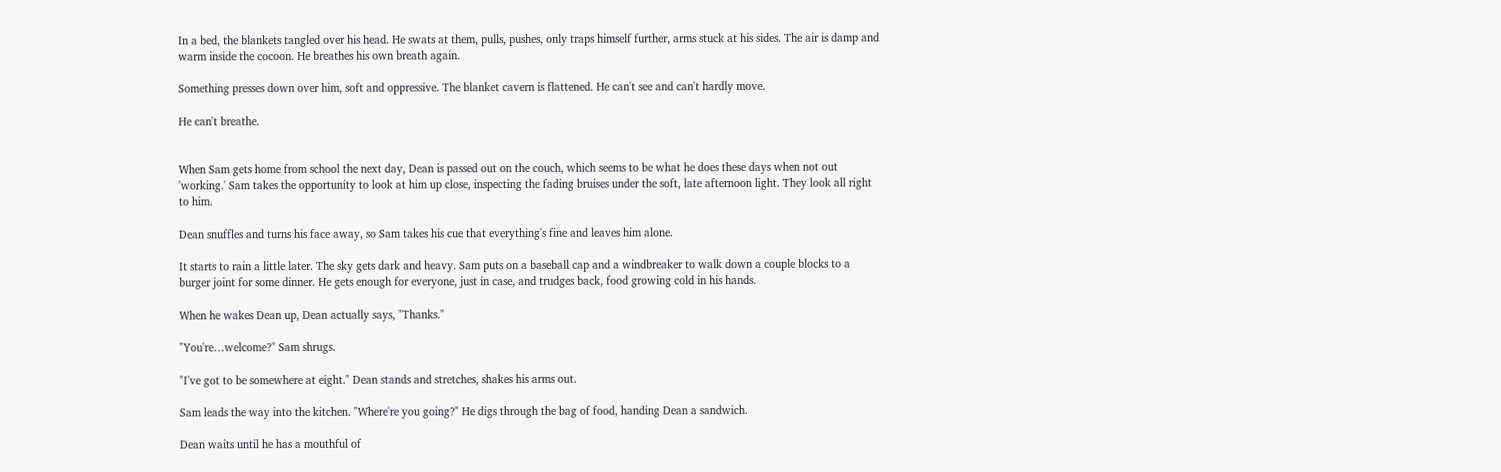In a bed, the blankets tangled over his head. He swats at them, pulls, pushes, only traps himself further, arms stuck at his sides. The air is damp and warm inside the cocoon. He breathes his own breath again.

Something presses down over him, soft and oppressive. The blanket cavern is flattened. He can't see and can't hardly move.

He can't breathe.


When Sam gets home from school the next day, Dean is passed out on the couch, which seems to be what he does these days when not out 'working.' Sam takes the opportunity to look at him up close, inspecting the fading bruises under the soft, late afternoon light. They look all right to him.

Dean snuffles and turns his face away, so Sam takes his cue that everything's fine and leaves him alone.

It starts to rain a little later. The sky gets dark and heavy. Sam puts on a baseball cap and a windbreaker to walk down a couple blocks to a burger joint for some dinner. He gets enough for everyone, just in case, and trudges back, food growing cold in his hands.

When he wakes Dean up, Dean actually says, "Thanks."

"You're…welcome?" Sam shrugs.

"I've got to be somewhere at eight." Dean stands and stretches, shakes his arms out.

Sam leads the way into the kitchen. "Where're you going?" He digs through the bag of food, handing Dean a sandwich.

Dean waits until he has a mouthful of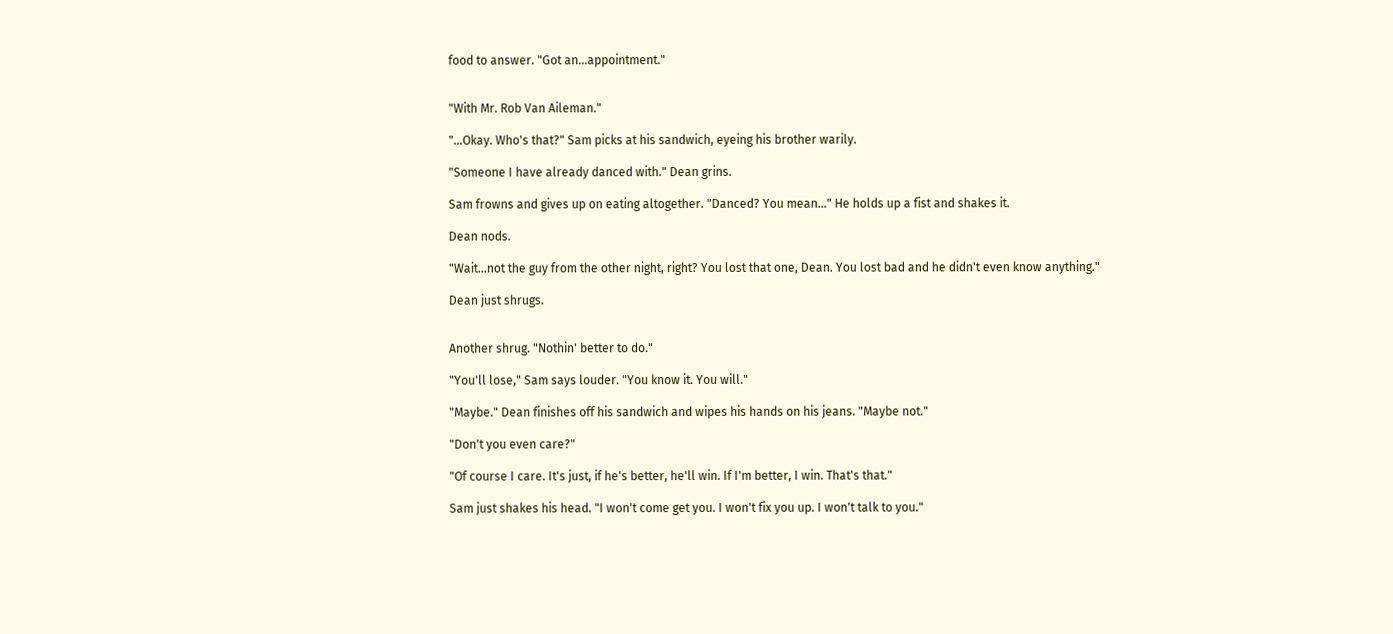food to answer. "Got an…appointment."


"With Mr. Rob Van Aileman."

"…Okay. Who's that?" Sam picks at his sandwich, eyeing his brother warily.

"Someone I have already danced with." Dean grins.

Sam frowns and gives up on eating altogether. "Danced? You mean…" He holds up a fist and shakes it.

Dean nods.

"Wait…not the guy from the other night, right? You lost that one, Dean. You lost bad and he didn't even know anything."

Dean just shrugs.


Another shrug. "Nothin' better to do."

"You'll lose," Sam says louder. "You know it. You will."

"Maybe." Dean finishes off his sandwich and wipes his hands on his jeans. "Maybe not."

"Don't you even care?"

"Of course I care. It's just, if he's better, he'll win. If I'm better, I win. That's that."

Sam just shakes his head. "I won't come get you. I won't fix you up. I won't talk to you."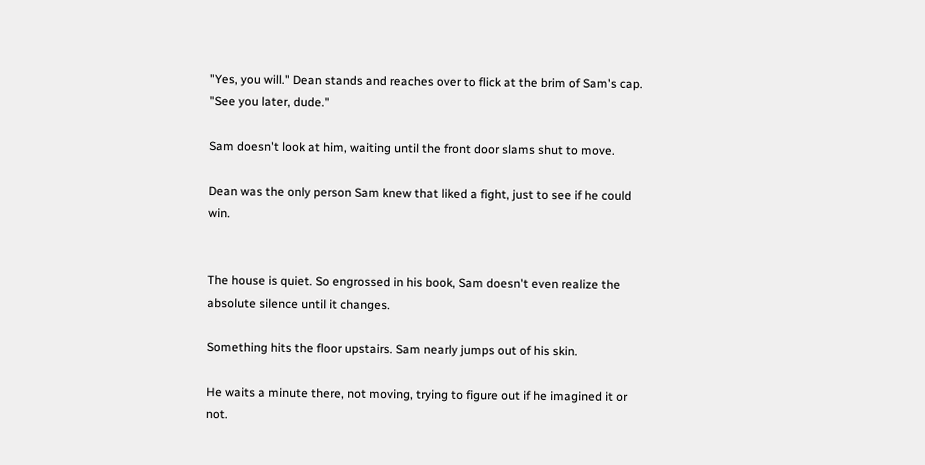"Yes, you will." Dean stands and reaches over to flick at the brim of Sam's cap. "See you later, dude."

Sam doesn't look at him, waiting until the front door slams shut to move.

Dean was the only person Sam knew that liked a fight, just to see if he could win.


The house is quiet. So engrossed in his book, Sam doesn't even realize the absolute silence until it changes.

Something hits the floor upstairs. Sam nearly jumps out of his skin.

He waits a minute there, not moving, trying to figure out if he imagined it or not.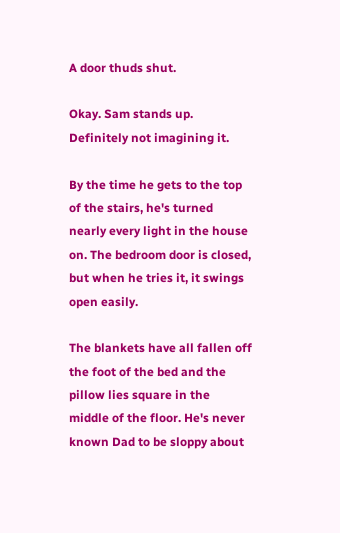A door thuds shut.

Okay. Sam stands up. Definitely not imagining it.

By the time he gets to the top of the stairs, he's turned nearly every light in the house on. The bedroom door is closed, but when he tries it, it swings open easily.

The blankets have all fallen off the foot of the bed and the pillow lies square in the middle of the floor. He's never known Dad to be sloppy about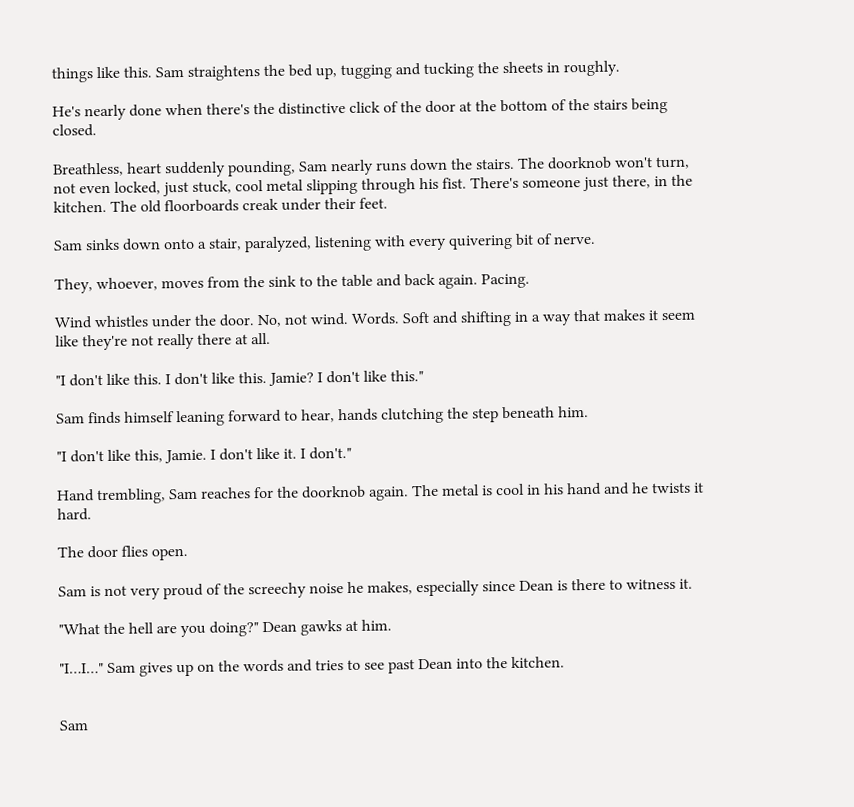things like this. Sam straightens the bed up, tugging and tucking the sheets in roughly.

He's nearly done when there's the distinctive click of the door at the bottom of the stairs being closed.

Breathless, heart suddenly pounding, Sam nearly runs down the stairs. The doorknob won't turn, not even locked, just stuck, cool metal slipping through his fist. There's someone just there, in the kitchen. The old floorboards creak under their feet.

Sam sinks down onto a stair, paralyzed, listening with every quivering bit of nerve.

They, whoever, moves from the sink to the table and back again. Pacing.

Wind whistles under the door. No, not wind. Words. Soft and shifting in a way that makes it seem like they're not really there at all.

"I don't like this. I don't like this. Jamie? I don't like this."

Sam finds himself leaning forward to hear, hands clutching the step beneath him.

"I don't like this, Jamie. I don't like it. I don't."

Hand trembling, Sam reaches for the doorknob again. The metal is cool in his hand and he twists it hard.

The door flies open.

Sam is not very proud of the screechy noise he makes, especially since Dean is there to witness it.

"What the hell are you doing?" Dean gawks at him.

"I…I…" Sam gives up on the words and tries to see past Dean into the kitchen.


Sam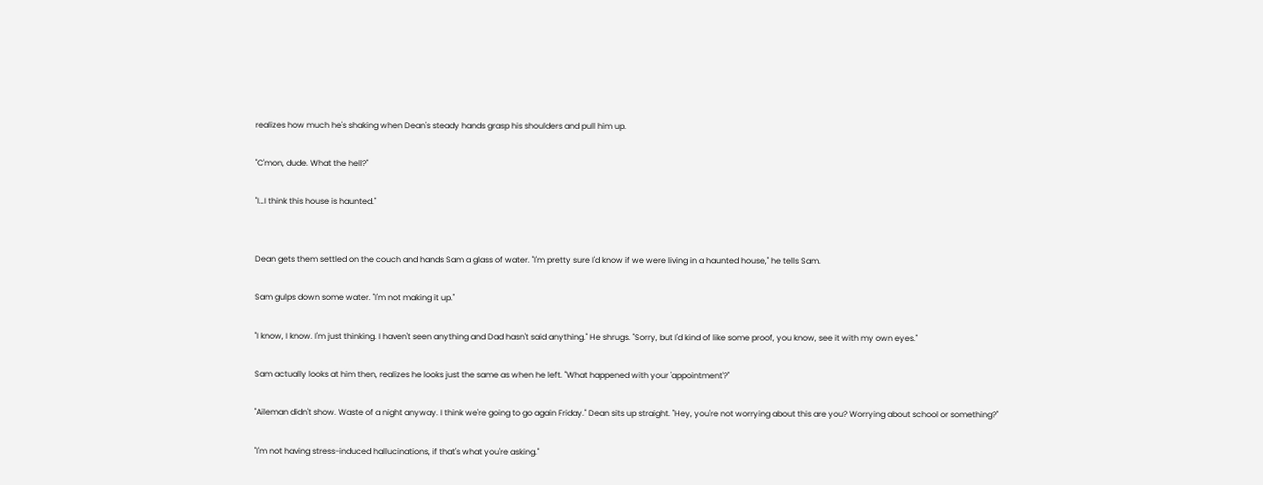realizes how much he's shaking when Dean's steady hands grasp his shoulders and pull him up.

"C'mon, dude. What the hell?"

"I…I think this house is haunted."


Dean gets them settled on the couch and hands Sam a glass of water. "I'm pretty sure I'd know if we were living in a haunted house," he tells Sam.

Sam gulps down some water. "I'm not making it up."

"I know, I know. I'm just thinking. I haven't seen anything and Dad hasn't said anything." He shrugs. "Sorry, but I'd kind of like some proof, you know, see it with my own eyes."

Sam actually looks at him then, realizes he looks just the same as when he left. "What happened with your 'appointment'?"

"Aileman didn't show. Waste of a night anyway. I think we're going to go again Friday." Dean sits up straight. "Hey, you're not worrying about this are you? Worrying about school or something?"

"I'm not having stress-induced hallucinations, if that's what you're asking."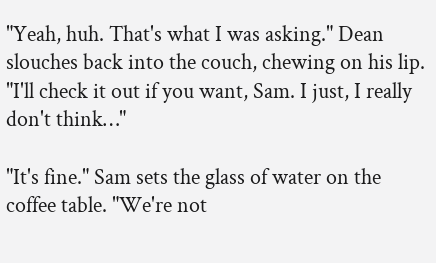"Yeah, huh. That's what I was asking." Dean slouches back into the couch, chewing on his lip. "I'll check it out if you want, Sam. I just, I really don't think…"

"It's fine." Sam sets the glass of water on the coffee table. "We're not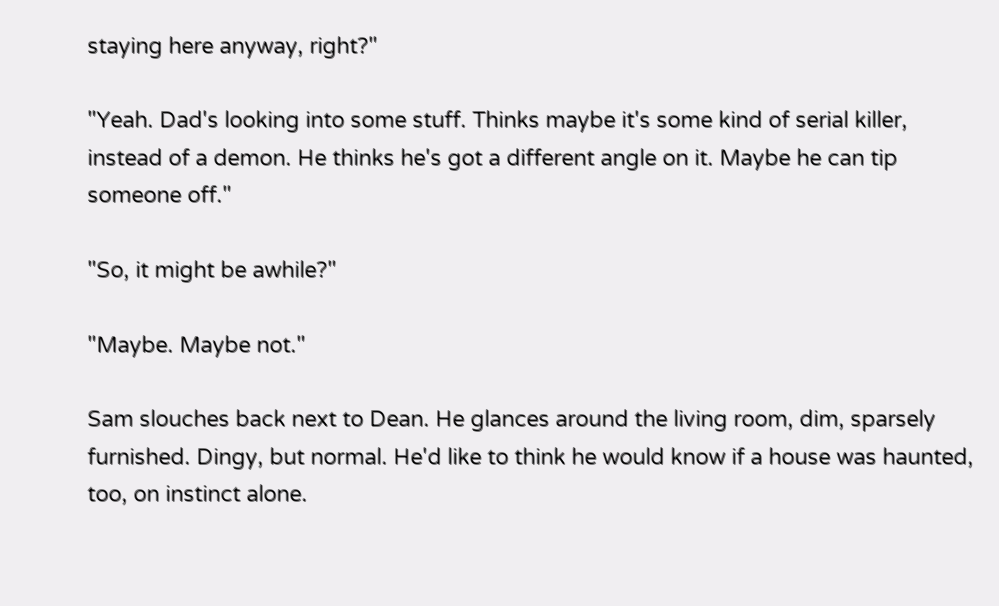staying here anyway, right?"

"Yeah. Dad's looking into some stuff. Thinks maybe it's some kind of serial killer, instead of a demon. He thinks he's got a different angle on it. Maybe he can tip someone off."

"So, it might be awhile?"

"Maybe. Maybe not."

Sam slouches back next to Dean. He glances around the living room, dim, sparsely furnished. Dingy, but normal. He'd like to think he would know if a house was haunted, too, on instinct alone.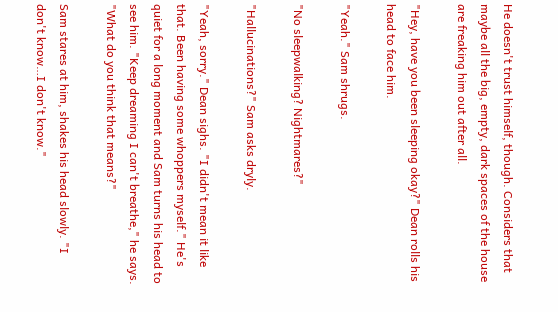He doesn't trust himself, though. Considers that maybe all the big, empty, dark spaces of the house are freaking him out after all.

"Hey, have you been sleeping okay?" Dean rolls his head to face him.

"Yeah." Sam shrugs.

"No sleepwalking? Nightmares?"

"Hallucinations?" Sam asks dryly.

"Yeah, sorry." Dean sighs. "I didn't mean it like that. Been having some whoppers myself." He's quiet for a long moment and Sam turns his head to see him. "Keep dreaming I can't breathe," he says. "What do you think that means?"

Sam stares at him, shakes his head slowly. "I don't know…I don't know."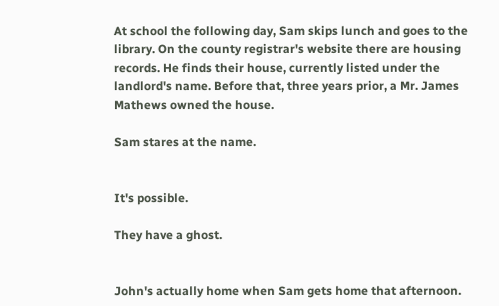At school the following day, Sam skips lunch and goes to the library. On the county registrar's website there are housing records. He finds their house, currently listed under the landlord's name. Before that, three years prior, a Mr. James Mathews owned the house.

Sam stares at the name.


It's possible.

They have a ghost.


John's actually home when Sam gets home that afternoon.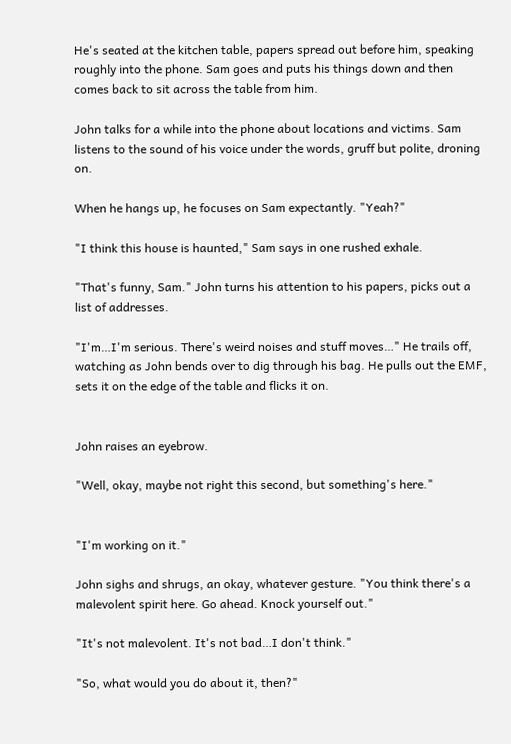He's seated at the kitchen table, papers spread out before him, speaking roughly into the phone. Sam goes and puts his things down and then comes back to sit across the table from him.

John talks for a while into the phone about locations and victims. Sam listens to the sound of his voice under the words, gruff but polite, droning on.

When he hangs up, he focuses on Sam expectantly. "Yeah?"

"I think this house is haunted," Sam says in one rushed exhale.

"That's funny, Sam." John turns his attention to his papers, picks out a list of addresses.

"I'm…I'm serious. There's weird noises and stuff moves…" He trails off, watching as John bends over to dig through his bag. He pulls out the EMF, sets it on the edge of the table and flicks it on.


John raises an eyebrow.

"Well, okay, maybe not right this second, but something's here."


"I'm working on it."

John sighs and shrugs, an okay, whatever gesture. "You think there's a malevolent spirit here. Go ahead. Knock yourself out."

"It's not malevolent. It's not bad…I don't think."

"So, what would you do about it, then?"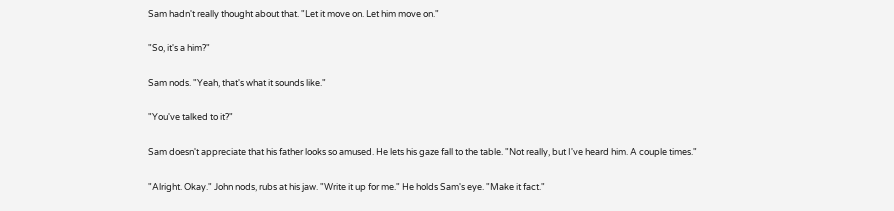Sam hadn't really thought about that. "Let it move on. Let him move on."

"So, it's a him?"

Sam nods. "Yeah, that's what it sounds like."

"You've talked to it?"

Sam doesn't appreciate that his father looks so amused. He lets his gaze fall to the table. "Not really, but I've heard him. A couple times."

"Alright. Okay." John nods, rubs at his jaw. "Write it up for me." He holds Sam's eye. "Make it fact."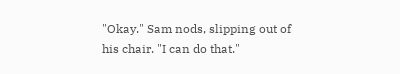"Okay." Sam nods, slipping out of his chair. "I can do that."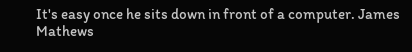It's easy once he sits down in front of a computer. James Mathews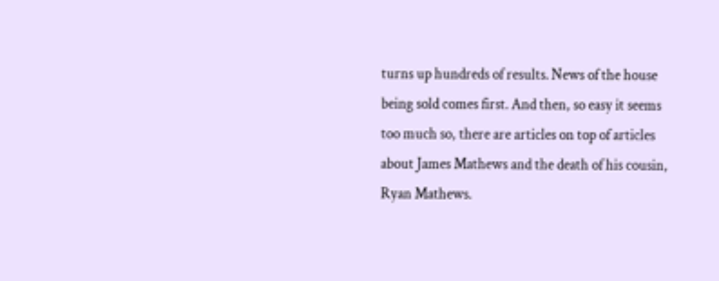turns up hundreds of results. News of the house being sold comes first. And then, so easy it seems too much so, there are articles on top of articles about James Mathews and the death of his cousin, Ryan Mathews.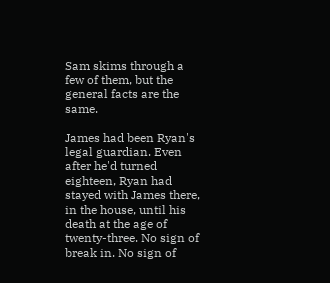Sam skims through a few of them, but the general facts are the same.

James had been Ryan's legal guardian. Even after he'd turned eighteen, Ryan had stayed with James there, in the house, until his death at the age of twenty-three. No sign of break in. No sign of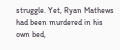struggle. Yet, Ryan Mathews had been murdered in his own bed,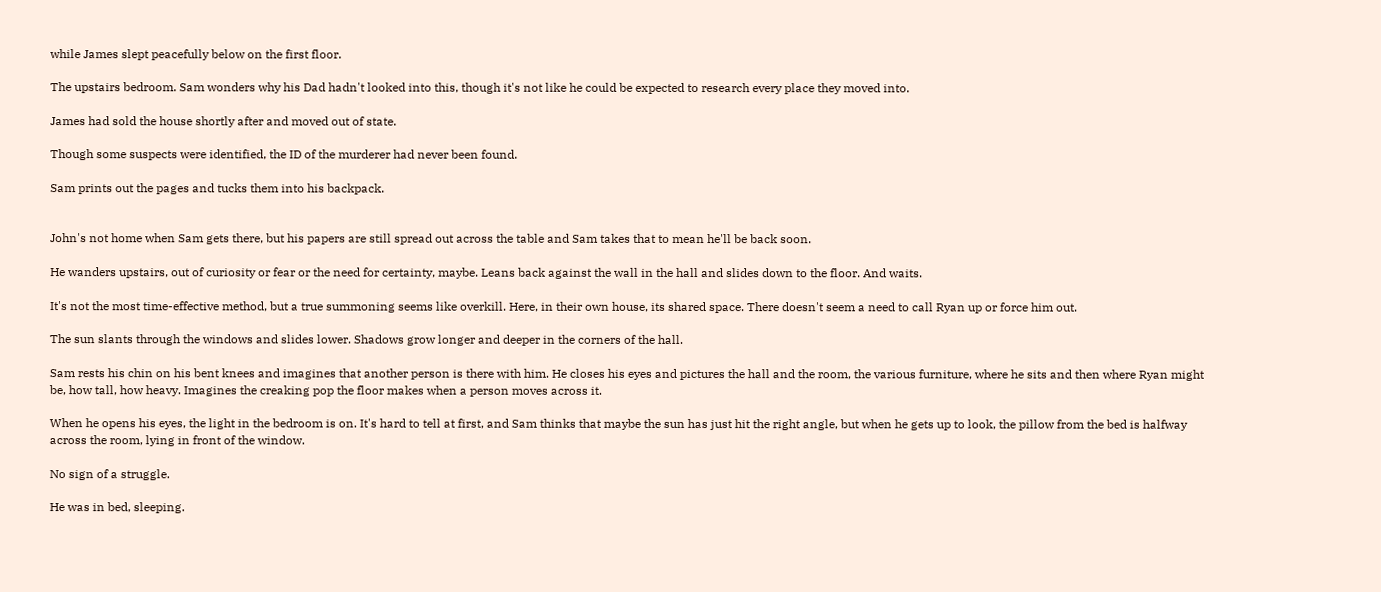while James slept peacefully below on the first floor.

The upstairs bedroom. Sam wonders why his Dad hadn't looked into this, though it's not like he could be expected to research every place they moved into.

James had sold the house shortly after and moved out of state.

Though some suspects were identified, the ID of the murderer had never been found.

Sam prints out the pages and tucks them into his backpack.


John's not home when Sam gets there, but his papers are still spread out across the table and Sam takes that to mean he'll be back soon.

He wanders upstairs, out of curiosity or fear or the need for certainty, maybe. Leans back against the wall in the hall and slides down to the floor. And waits.

It's not the most time-effective method, but a true summoning seems like overkill. Here, in their own house, its shared space. There doesn't seem a need to call Ryan up or force him out.

The sun slants through the windows and slides lower. Shadows grow longer and deeper in the corners of the hall.

Sam rests his chin on his bent knees and imagines that another person is there with him. He closes his eyes and pictures the hall and the room, the various furniture, where he sits and then where Ryan might be, how tall, how heavy. Imagines the creaking pop the floor makes when a person moves across it.

When he opens his eyes, the light in the bedroom is on. It's hard to tell at first, and Sam thinks that maybe the sun has just hit the right angle, but when he gets up to look, the pillow from the bed is halfway across the room, lying in front of the window.

No sign of a struggle.

He was in bed, sleeping.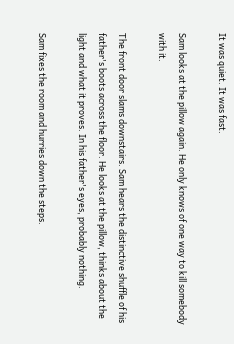It was quiet. It was fast.

Sam looks at the pillow again. He only knows of one way to kill somebody with it.

The front door slams downstairs. Sam hears the distinctive shuffle of his father's boots across the floor. He looks at the pillow, thinks about the light and what it proves. In his father's eyes, probably nothing.

Sam fixes the room and hurries down the steps.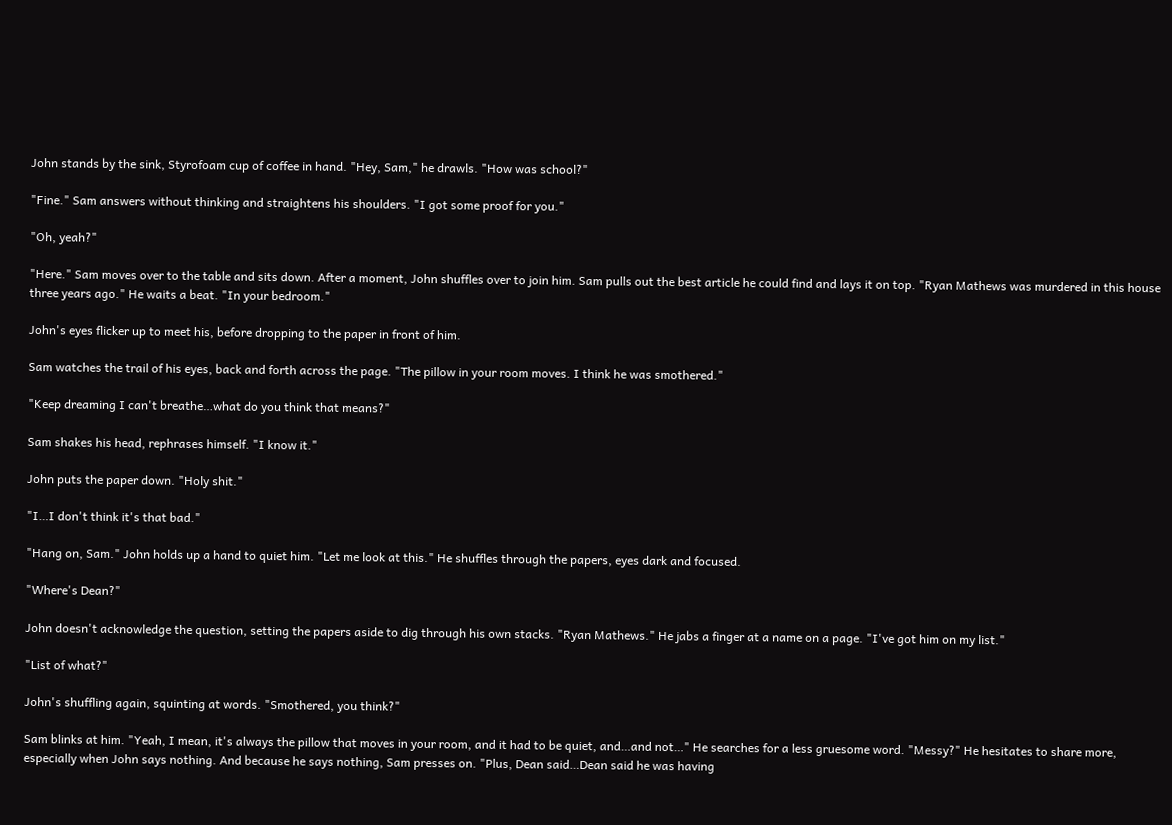John stands by the sink, Styrofoam cup of coffee in hand. "Hey, Sam," he drawls. "How was school?"

"Fine." Sam answers without thinking and straightens his shoulders. "I got some proof for you."

"Oh, yeah?"

"Here." Sam moves over to the table and sits down. After a moment, John shuffles over to join him. Sam pulls out the best article he could find and lays it on top. "Ryan Mathews was murdered in this house three years ago." He waits a beat. "In your bedroom."

John's eyes flicker up to meet his, before dropping to the paper in front of him.

Sam watches the trail of his eyes, back and forth across the page. "The pillow in your room moves. I think he was smothered."

"Keep dreaming I can't breathe…what do you think that means?"

Sam shakes his head, rephrases himself. "I know it."

John puts the paper down. "Holy shit."

"I…I don't think it's that bad."

"Hang on, Sam." John holds up a hand to quiet him. "Let me look at this." He shuffles through the papers, eyes dark and focused.

"Where's Dean?"

John doesn't acknowledge the question, setting the papers aside to dig through his own stacks. "Ryan Mathews." He jabs a finger at a name on a page. "I've got him on my list."

"List of what?"

John's shuffling again, squinting at words. "Smothered, you think?"

Sam blinks at him. "Yeah, I mean, it's always the pillow that moves in your room, and it had to be quiet, and…and not…" He searches for a less gruesome word. "Messy?" He hesitates to share more, especially when John says nothing. And because he says nothing, Sam presses on. "Plus, Dean said…Dean said he was having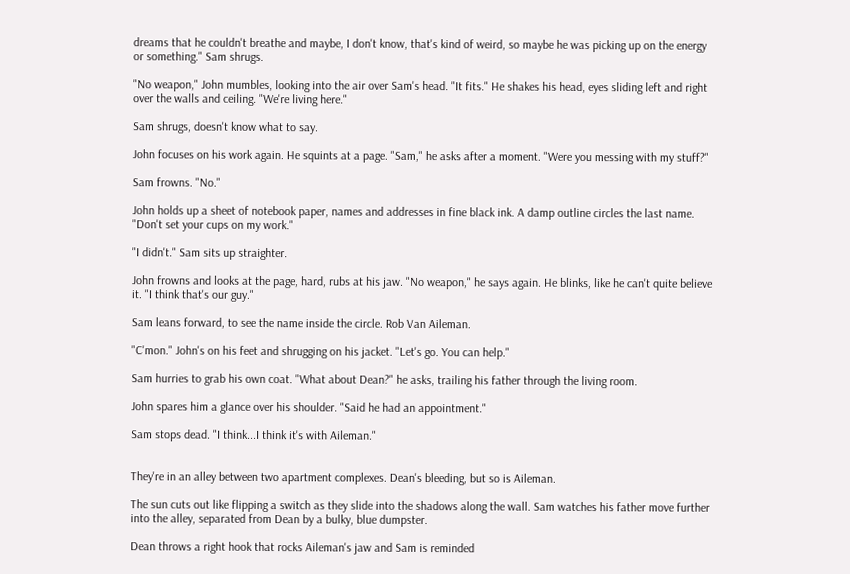dreams that he couldn't breathe and maybe, I don't know, that's kind of weird, so maybe he was picking up on the energy or something." Sam shrugs.

"No weapon," John mumbles, looking into the air over Sam's head. "It fits." He shakes his head, eyes sliding left and right over the walls and ceiling. "We're living here."

Sam shrugs, doesn't know what to say.

John focuses on his work again. He squints at a page. "Sam," he asks after a moment. "Were you messing with my stuff?"

Sam frowns. "No."

John holds up a sheet of notebook paper, names and addresses in fine black ink. A damp outline circles the last name. "Don't set your cups on my work."

"I didn't." Sam sits up straighter.

John frowns and looks at the page, hard, rubs at his jaw. "No weapon," he says again. He blinks, like he can't quite believe it. "I think that's our guy."

Sam leans forward, to see the name inside the circle. Rob Van Aileman.

"C'mon." John's on his feet and shrugging on his jacket. "Let's go. You can help."

Sam hurries to grab his own coat. "What about Dean?" he asks, trailing his father through the living room.

John spares him a glance over his shoulder. "Said he had an appointment."

Sam stops dead. "I think...I think it's with Aileman."


They're in an alley between two apartment complexes. Dean's bleeding, but so is Aileman.

The sun cuts out like flipping a switch as they slide into the shadows along the wall. Sam watches his father move further into the alley, separated from Dean by a bulky, blue dumpster.

Dean throws a right hook that rocks Aileman's jaw and Sam is reminded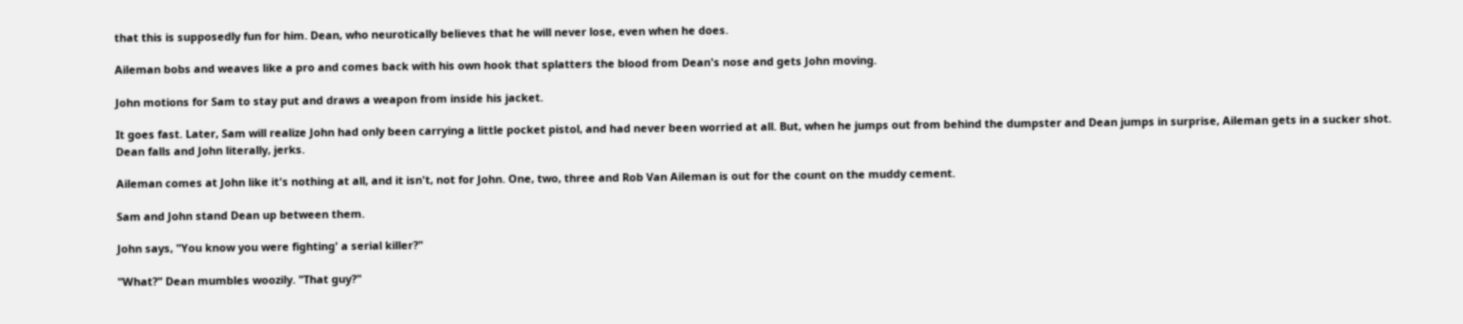that this is supposedly fun for him. Dean, who neurotically believes that he will never lose, even when he does.

Aileman bobs and weaves like a pro and comes back with his own hook that splatters the blood from Dean's nose and gets John moving.

John motions for Sam to stay put and draws a weapon from inside his jacket.

It goes fast. Later, Sam will realize John had only been carrying a little pocket pistol, and had never been worried at all. But, when he jumps out from behind the dumpster and Dean jumps in surprise, Aileman gets in a sucker shot. Dean falls and John literally, jerks.

Aileman comes at John like it's nothing at all, and it isn't, not for John. One, two, three and Rob Van Aileman is out for the count on the muddy cement.

Sam and John stand Dean up between them.

John says, "You know you were fighting' a serial killer?"

"What?" Dean mumbles woozily. "That guy?"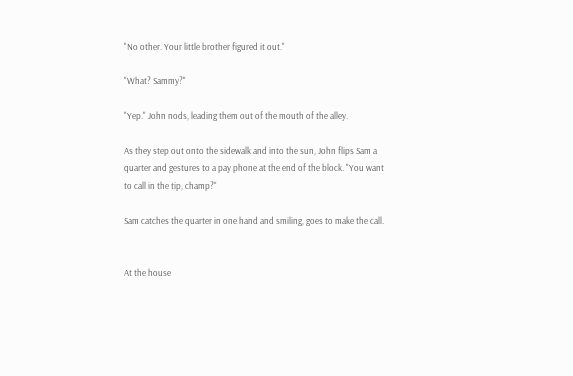"No other. Your little brother figured it out."

"What? Sammy?"

"Yep." John nods, leading them out of the mouth of the alley.

As they step out onto the sidewalk and into the sun, John flips Sam a quarter and gestures to a pay phone at the end of the block. "You want to call in the tip, champ?"

Sam catches the quarter in one hand and smiling, goes to make the call.


At the house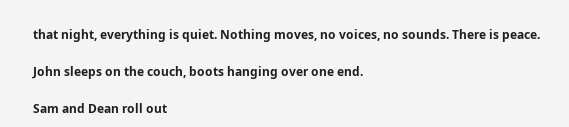that night, everything is quiet. Nothing moves, no voices, no sounds. There is peace.

John sleeps on the couch, boots hanging over one end.

Sam and Dean roll out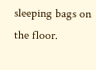sleeping bags on the floor.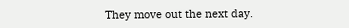They move out the next day.